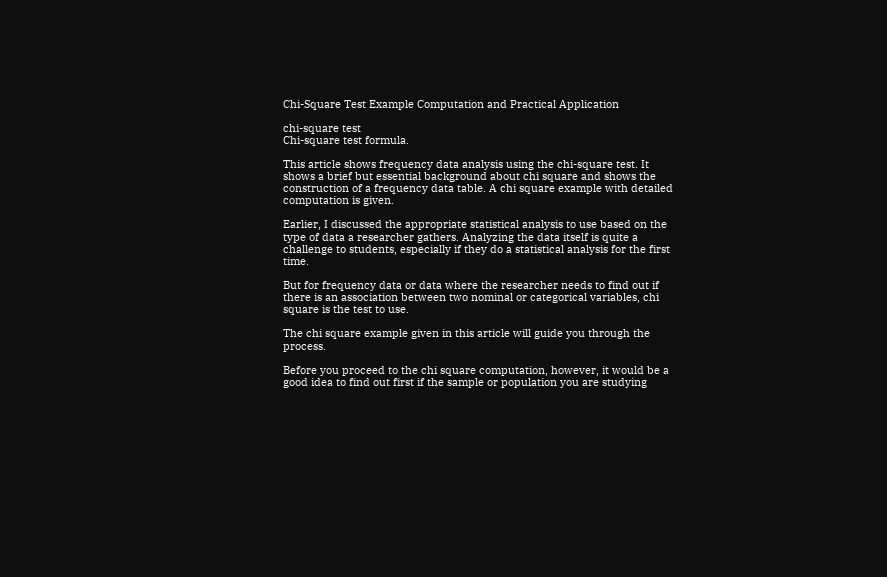Chi-Square Test Example Computation and Practical Application

chi-square test
Chi-square test formula.

This article shows frequency data analysis using the chi-square test. It shows a brief but essential background about chi square and shows the construction of a frequency data table. A chi square example with detailed computation is given.

Earlier, I discussed the appropriate statistical analysis to use based on the type of data a researcher gathers. Analyzing the data itself is quite a challenge to students, especially if they do a statistical analysis for the first time.

But for frequency data or data where the researcher needs to find out if there is an association between two nominal or categorical variables, chi square is the test to use.

The chi square example given in this article will guide you through the process.

Before you proceed to the chi square computation, however, it would be a good idea to find out first if the sample or population you are studying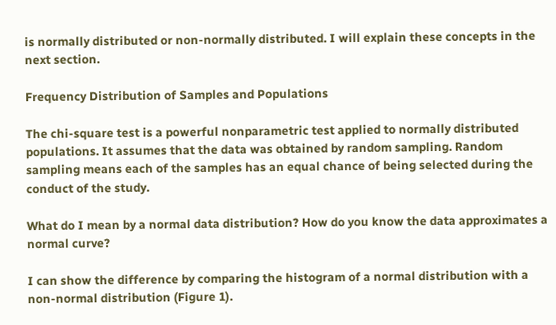is normally distributed or non-normally distributed. I will explain these concepts in the next section.

Frequency Distribution of Samples and Populations

The chi-square test is a powerful nonparametric test applied to normally distributed populations. It assumes that the data was obtained by random sampling. Random sampling means each of the samples has an equal chance of being selected during the conduct of the study.

What do I mean by a normal data distribution? How do you know the data approximates a normal curve?

I can show the difference by comparing the histogram of a normal distribution with a non-normal distribution (Figure 1).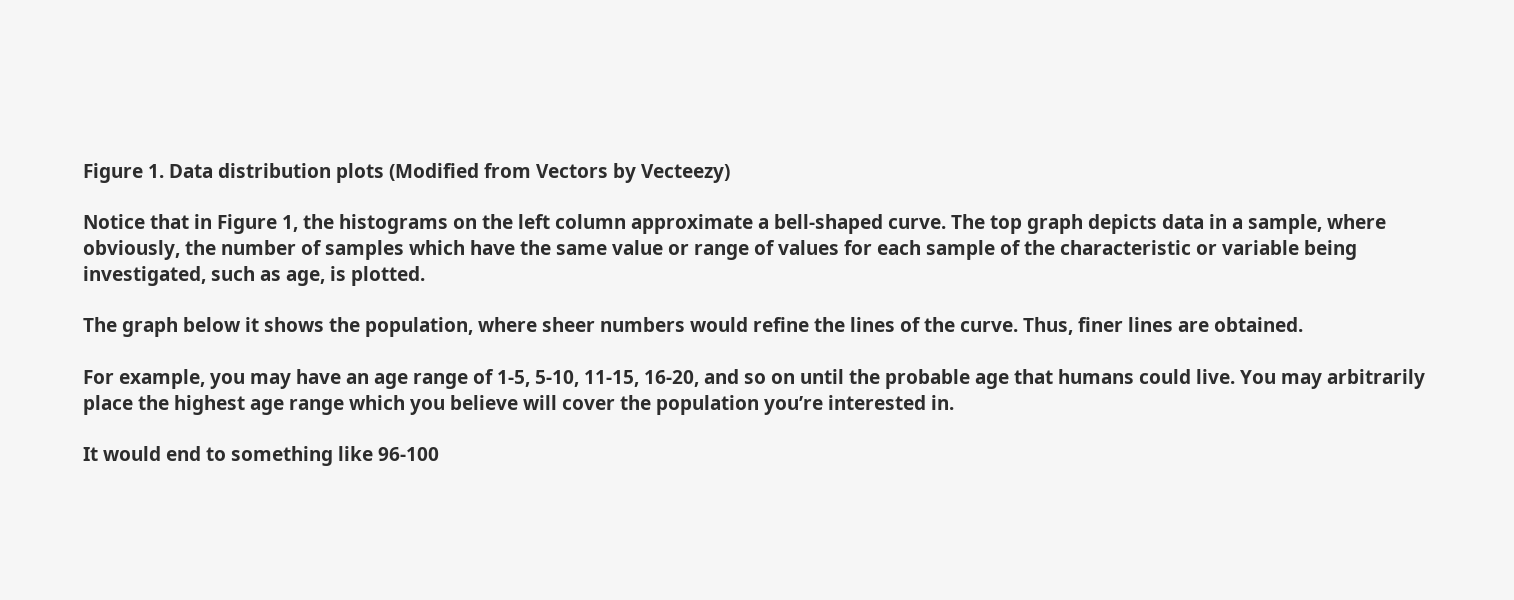Figure 1. Data distribution plots (Modified from Vectors by Vecteezy)

Notice that in Figure 1, the histograms on the left column approximate a bell-shaped curve. The top graph depicts data in a sample, where obviously, the number of samples which have the same value or range of values for each sample of the characteristic or variable being investigated, such as age, is plotted.

The graph below it shows the population, where sheer numbers would refine the lines of the curve. Thus, finer lines are obtained.

For example, you may have an age range of 1-5, 5-10, 11-15, 16-20, and so on until the probable age that humans could live. You may arbitrarily place the highest age range which you believe will cover the population you’re interested in.

It would end to something like 96-100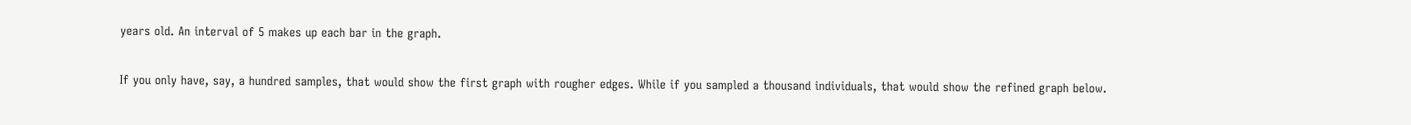years old. An interval of 5 makes up each bar in the graph.

If you only have, say, a hundred samples, that would show the first graph with rougher edges. While if you sampled a thousand individuals, that would show the refined graph below.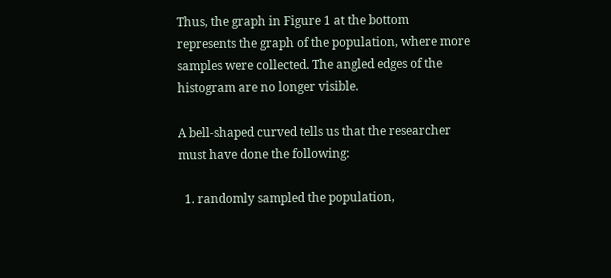Thus, the graph in Figure 1 at the bottom represents the graph of the population, where more samples were collected. The angled edges of the histogram are no longer visible.

A bell-shaped curved tells us that the researcher must have done the following:

  1. randomly sampled the population,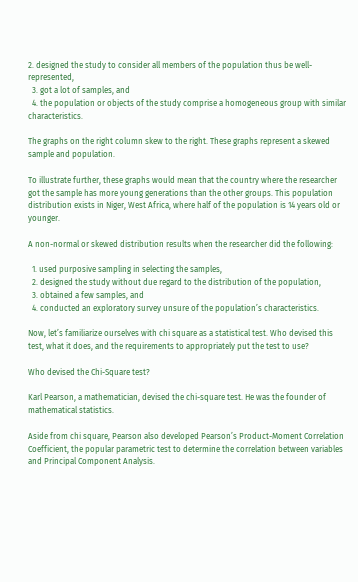2. designed the study to consider all members of the population thus be well-represented,
  3. got a lot of samples, and
  4. the population or objects of the study comprise a homogeneous group with similar characteristics.

The graphs on the right column skew to the right. These graphs represent a skewed sample and population.

To illustrate further, these graphs would mean that the country where the researcher got the sample has more young generations than the other groups. This population distribution exists in Niger, West Africa, where half of the population is 14 years old or younger.

A non-normal or skewed distribution results when the researcher did the following:

  1. used purposive sampling in selecting the samples,
  2. designed the study without due regard to the distribution of the population,
  3. obtained a few samples, and
  4. conducted an exploratory survey unsure of the population’s characteristics.

Now, let’s familiarize ourselves with chi square as a statistical test. Who devised this test, what it does, and the requirements to appropriately put the test to use?

Who devised the Chi-Square test?

Karl Pearson, a mathematician, devised the chi-square test. He was the founder of mathematical statistics.

Aside from chi square, Pearson also developed Pearson’s Product-Moment Correlation Coefficient, the popular parametric test to determine the correlation between variables and Principal Component Analysis.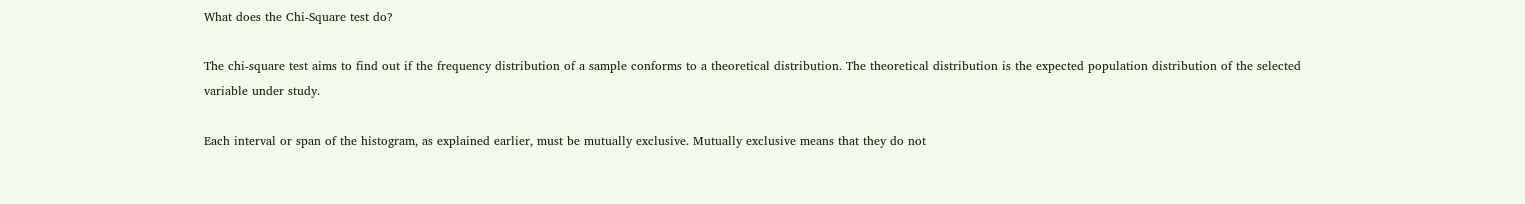What does the Chi-Square test do?

The chi-square test aims to find out if the frequency distribution of a sample conforms to a theoretical distribution. The theoretical distribution is the expected population distribution of the selected variable under study.

Each interval or span of the histogram, as explained earlier, must be mutually exclusive. Mutually exclusive means that they do not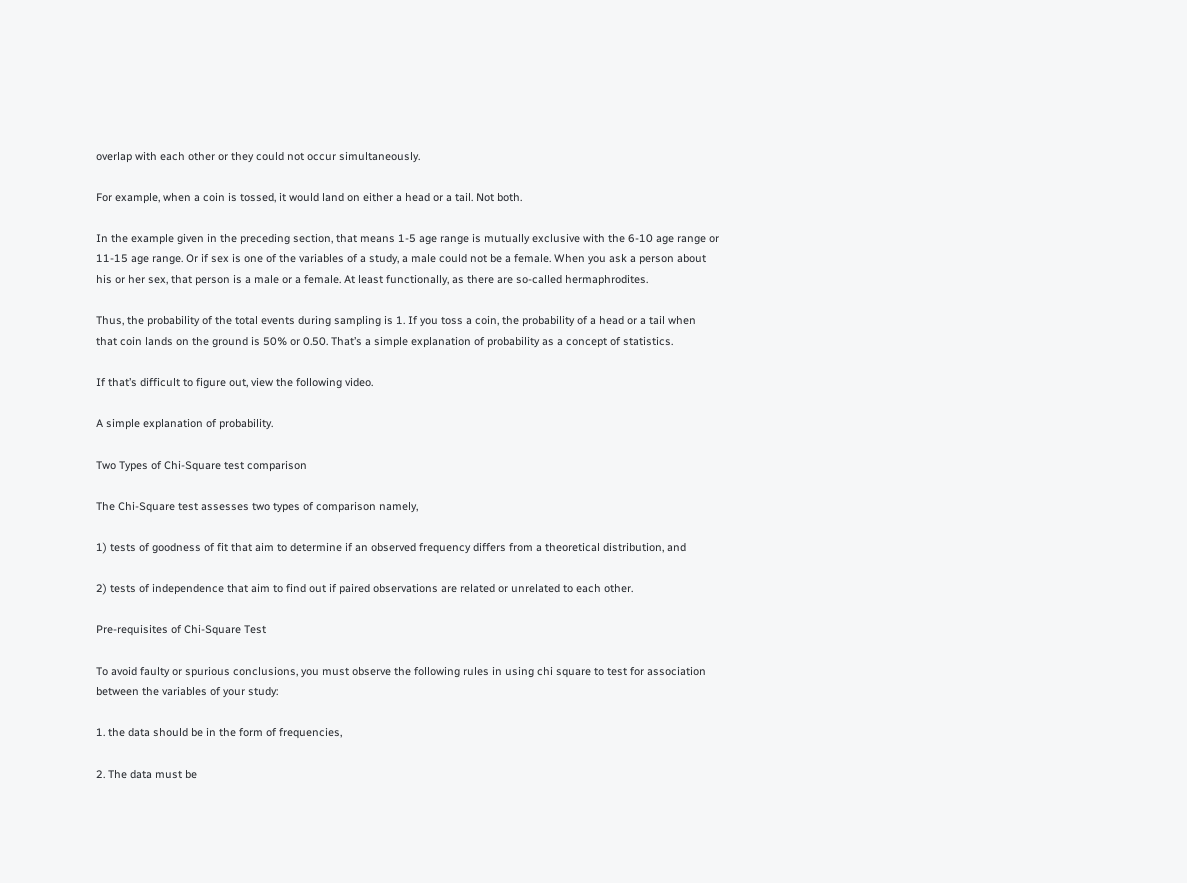overlap with each other or they could not occur simultaneously.

For example, when a coin is tossed, it would land on either a head or a tail. Not both.

In the example given in the preceding section, that means 1-5 age range is mutually exclusive with the 6-10 age range or 11-15 age range. Or if sex is one of the variables of a study, a male could not be a female. When you ask a person about his or her sex, that person is a male or a female. At least functionally, as there are so-called hermaphrodites.

Thus, the probability of the total events during sampling is 1. If you toss a coin, the probability of a head or a tail when that coin lands on the ground is 50% or 0.50. That’s a simple explanation of probability as a concept of statistics.

If that’s difficult to figure out, view the following video.

A simple explanation of probability.

Two Types of Chi-Square test comparison

The Chi-Square test assesses two types of comparison namely,

1) tests of goodness of fit that aim to determine if an observed frequency differs from a theoretical distribution, and

2) tests of independence that aim to find out if paired observations are related or unrelated to each other.

Pre-requisites of Chi-Square Test

To avoid faulty or spurious conclusions, you must observe the following rules in using chi square to test for association between the variables of your study:

1. the data should be in the form of frequencies,

2. The data must be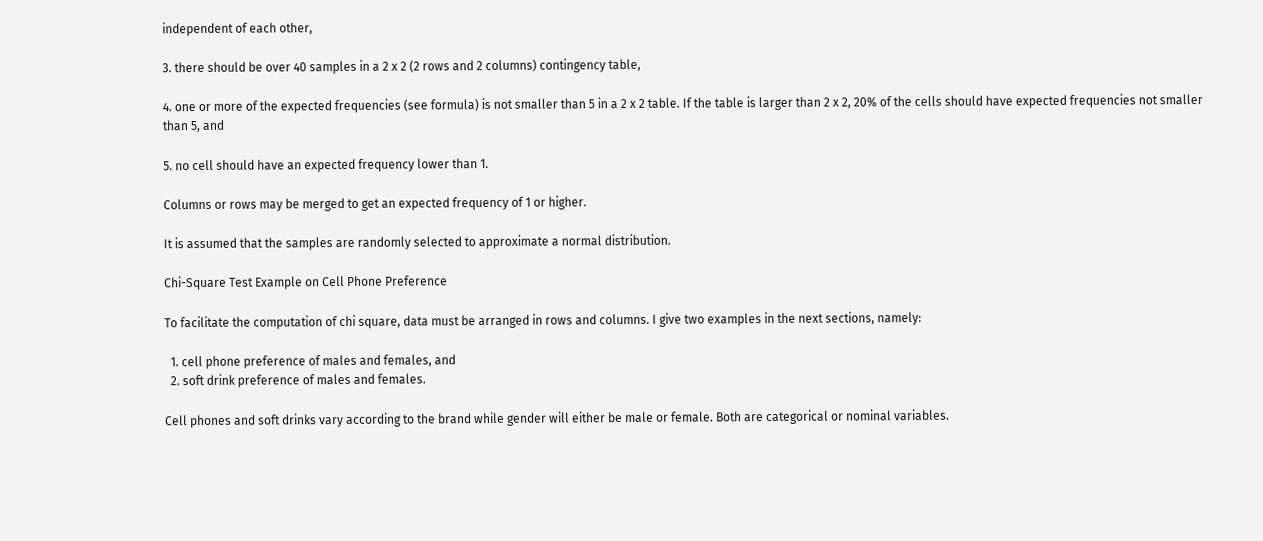independent of each other,

3. there should be over 40 samples in a 2 x 2 (2 rows and 2 columns) contingency table,

4. one or more of the expected frequencies (see formula) is not smaller than 5 in a 2 x 2 table. If the table is larger than 2 x 2, 20% of the cells should have expected frequencies not smaller than 5, and

5. no cell should have an expected frequency lower than 1.

Columns or rows may be merged to get an expected frequency of 1 or higher.

It is assumed that the samples are randomly selected to approximate a normal distribution.

Chi-Square Test Example on Cell Phone Preference

To facilitate the computation of chi square, data must be arranged in rows and columns. I give two examples in the next sections, namely:

  1. cell phone preference of males and females, and
  2. soft drink preference of males and females.

Cell phones and soft drinks vary according to the brand while gender will either be male or female. Both are categorical or nominal variables.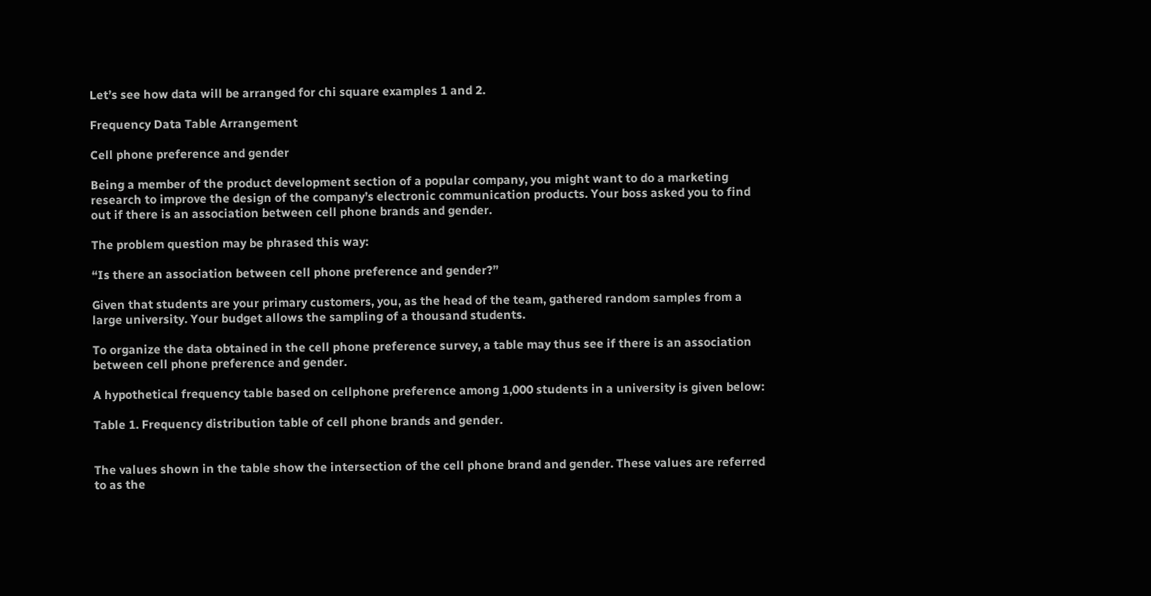Let’s see how data will be arranged for chi square examples 1 and 2.

Frequency Data Table Arrangement

Cell phone preference and gender

Being a member of the product development section of a popular company, you might want to do a marketing research to improve the design of the company’s electronic communication products. Your boss asked you to find out if there is an association between cell phone brands and gender.

The problem question may be phrased this way:

“Is there an association between cell phone preference and gender?”

Given that students are your primary customers, you, as the head of the team, gathered random samples from a large university. Your budget allows the sampling of a thousand students.

To organize the data obtained in the cell phone preference survey, a table may thus see if there is an association between cell phone preference and gender.

A hypothetical frequency table based on cellphone preference among 1,000 students in a university is given below:

Table 1. Frequency distribution table of cell phone brands and gender.


The values shown in the table show the intersection of the cell phone brand and gender. These values are referred to as the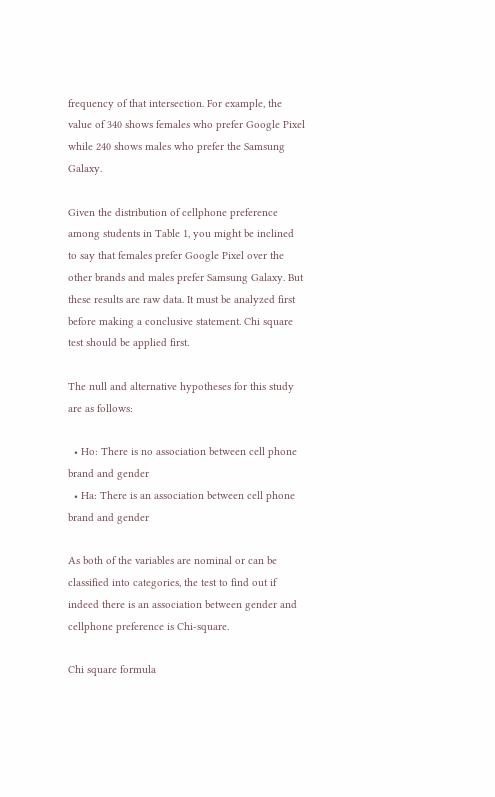frequency of that intersection. For example, the value of 340 shows females who prefer Google Pixel while 240 shows males who prefer the Samsung Galaxy.

Given the distribution of cellphone preference among students in Table 1, you might be inclined to say that females prefer Google Pixel over the other brands and males prefer Samsung Galaxy. But these results are raw data. It must be analyzed first before making a conclusive statement. Chi square test should be applied first.

The null and alternative hypotheses for this study are as follows:

  • Ho: There is no association between cell phone brand and gender
  • Ha: There is an association between cell phone brand and gender

As both of the variables are nominal or can be classified into categories, the test to find out if indeed there is an association between gender and cellphone preference is Chi-square.

Chi square formula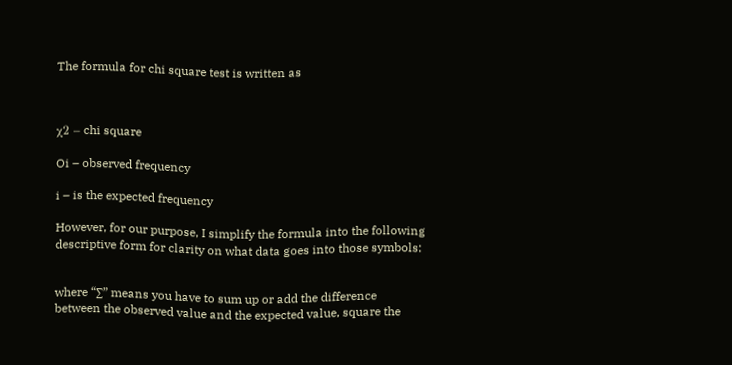The formula for chi square test is written as



χ2 – chi square

Oi – observed frequency

i – is the expected frequency

However, for our purpose, I simplify the formula into the following descriptive form for clarity on what data goes into those symbols:


where “∑” means you have to sum up or add the difference between the observed value and the expected value, square the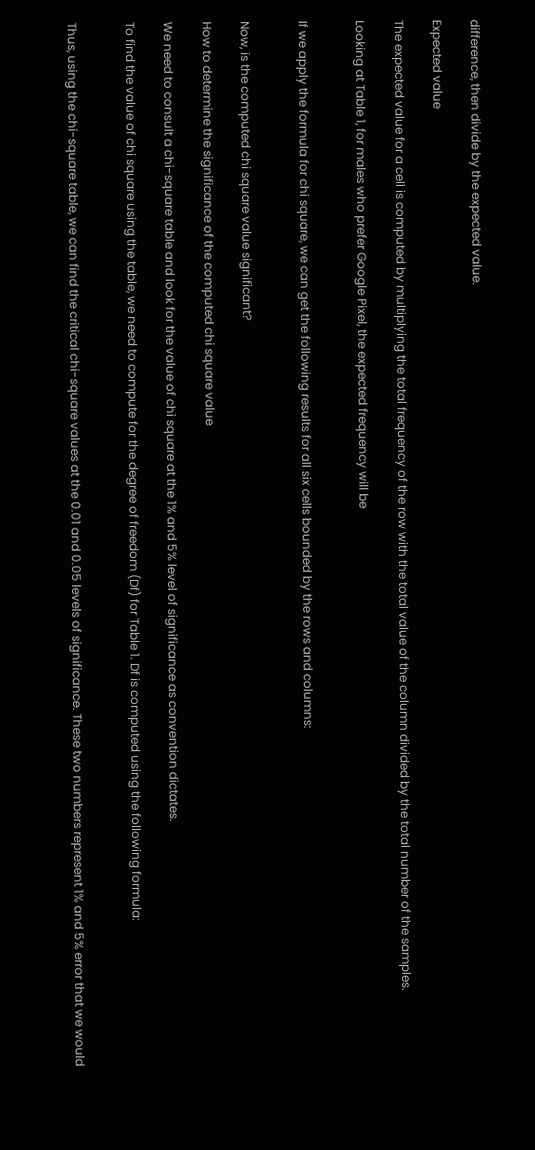difference, then divide by the expected value.

Expected value

The expected value for a cell is computed by multiplying the total frequency of the row with the total value of the column divided by the total number of the samples.

Looking at Table 1, for males who prefer Google Pixel, the expected frequency will be


If we apply the formula for chi square, we can get the following results for all six cells bounded by the rows and columns:


Now, is the computed chi square value significant?

How to determine the significance of the computed chi square value

We need to consult a chi-square table and look for the value of chi square at the 1% and 5% level of significance as convention dictates.

To find the value of chi square using the table, we need to compute for the degree of freedom (Df) for Table 1. Df is computed using the following formula:


Thus, using the chi-square table, we can find the critical chi-square values at the 0.01 and 0.05 levels of significance. These two numbers represent 1% and 5% error that we would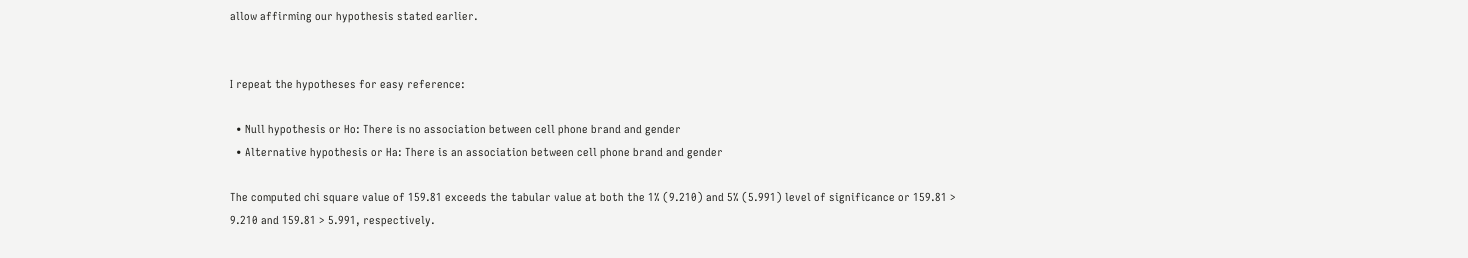allow affirming our hypothesis stated earlier.


I repeat the hypotheses for easy reference:

  • Null hypothesis or Ho: There is no association between cell phone brand and gender
  • Alternative hypothesis or Ha: There is an association between cell phone brand and gender

The computed chi square value of 159.81 exceeds the tabular value at both the 1% (9.210) and 5% (5.991) level of significance or 159.81 > 9.210 and 159.81 > 5.991, respectively.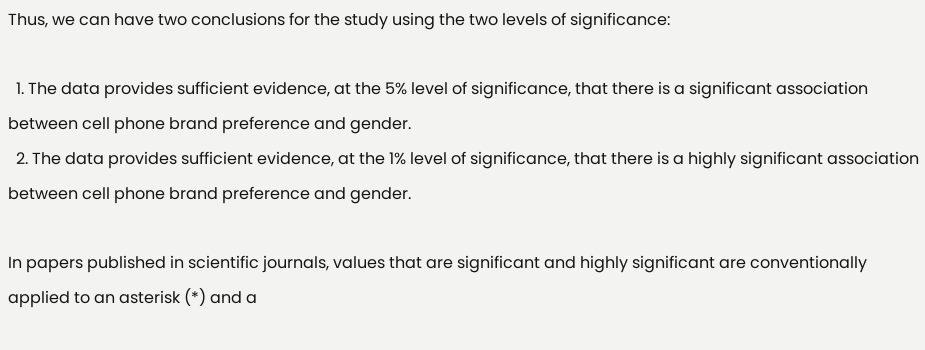Thus, we can have two conclusions for the study using the two levels of significance:

  1. The data provides sufficient evidence, at the 5% level of significance, that there is a significant association between cell phone brand preference and gender.
  2. The data provides sufficient evidence, at the 1% level of significance, that there is a highly significant association between cell phone brand preference and gender.

In papers published in scientific journals, values that are significant and highly significant are conventionally applied to an asterisk (*) and a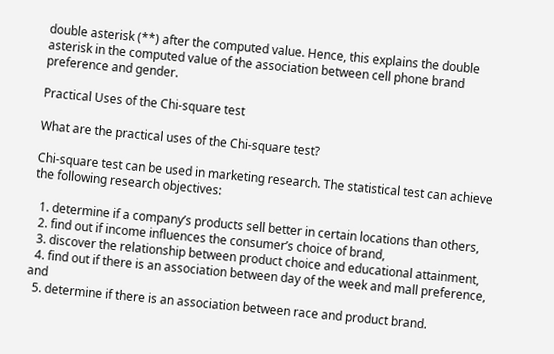double asterisk (**) after the computed value. Hence, this explains the double asterisk in the computed value of the association between cell phone brand preference and gender.

Practical Uses of the Chi-square test

What are the practical uses of the Chi-square test?

Chi-square test can be used in marketing research. The statistical test can achieve the following research objectives:

  1. determine if a company’s products sell better in certain locations than others,
  2. find out if income influences the consumer’s choice of brand,
  3. discover the relationship between product choice and educational attainment,
  4. find out if there is an association between day of the week and mall preference, and
  5. determine if there is an association between race and product brand.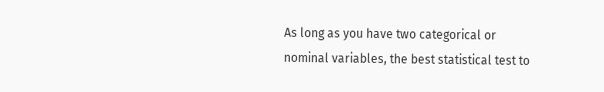As long as you have two categorical or nominal variables, the best statistical test to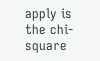apply is the chi-square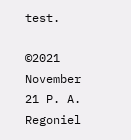test.

©2021 November 21 P. A. Regoniel